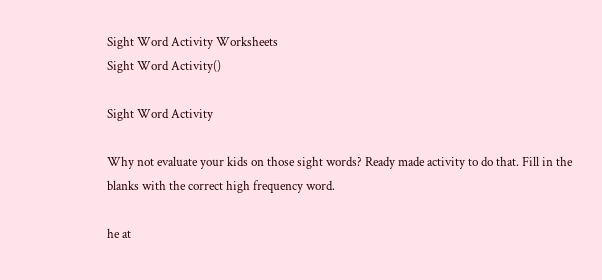Sight Word Activity Worksheets
Sight Word Activity()

Sight Word Activity

Why not evaluate your kids on those sight words? Ready made activity to do that. Fill in the blanks with the correct high frequency word.

he at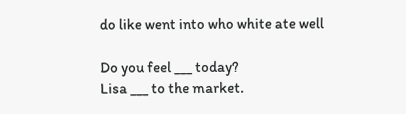do like went into who white ate well

Do you feel ___ today?
Lisa ___ to the market.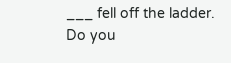___ fell off the ladder.
Do you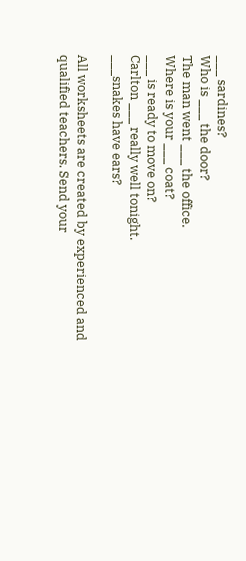___ sardines?
Who is ___ the door?
The man went ___ the office.
Where is your ___ coat?
___ is ready to move on?
Carlton ___ really well tonight.
___snakes have ears?

All worksheets are created by experienced and qualified teachers. Send your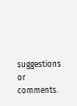suggestions or comments.